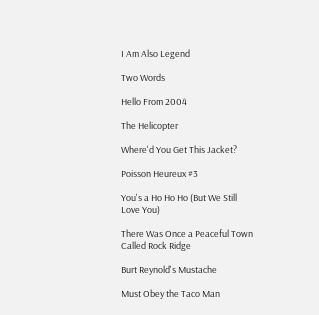I Am Also Legend

Two Words

Hello From 2004

The Helicopter

Where'd You Get This Jacket?

Poisson Heureux #3

You's a Ho Ho Ho (But We Still Love You)

There Was Once a Peaceful Town Called Rock Ridge

Burt Reynold's Mustache

Must Obey the Taco Man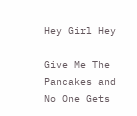Hey Girl Hey

Give Me The Pancakes and No One Gets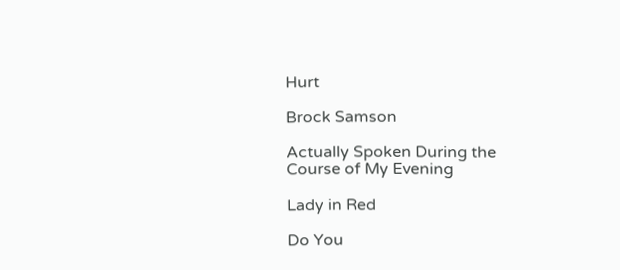Hurt

Brock Samson

Actually Spoken During the Course of My Evening

Lady in Red

Do You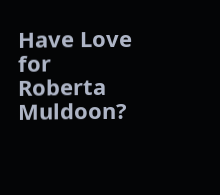Have Love for Roberta Muldoon?